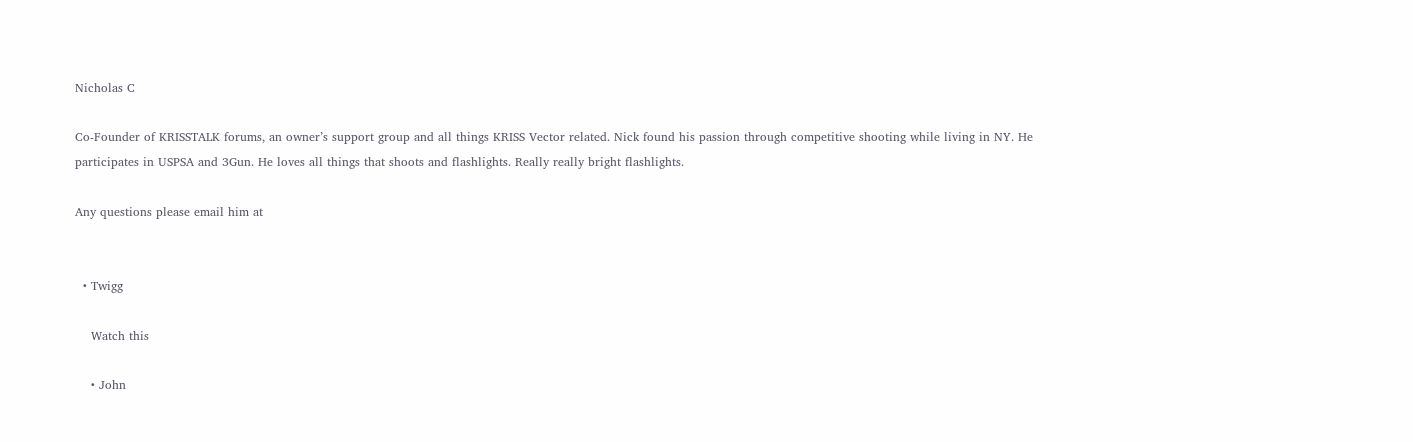Nicholas C

Co-Founder of KRISSTALK forums, an owner’s support group and all things KRISS Vector related. Nick found his passion through competitive shooting while living in NY. He participates in USPSA and 3Gun. He loves all things that shoots and flashlights. Really really bright flashlights.

Any questions please email him at


  • Twigg

    Watch this

    • John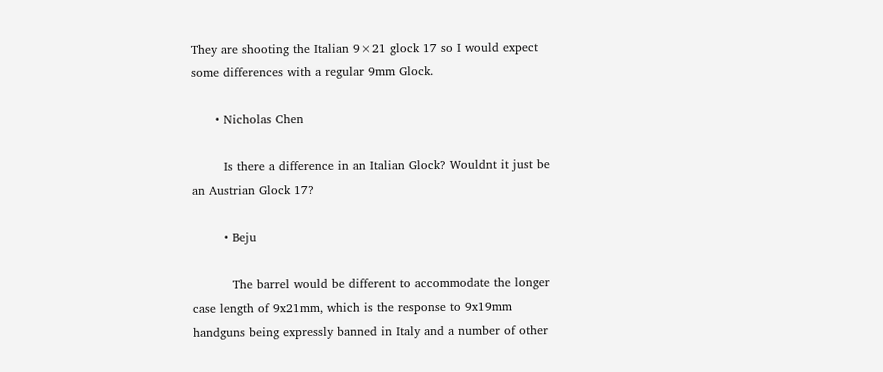They are shooting the Italian 9×21 glock 17 so I would expect some differences with a regular 9mm Glock.

      • Nicholas Chen

        Is there a difference in an Italian Glock? Wouldnt it just be an Austrian Glock 17?

        • Beju

          The barrel would be different to accommodate the longer case length of 9x21mm, which is the response to 9x19mm handguns being expressly banned in Italy and a number of other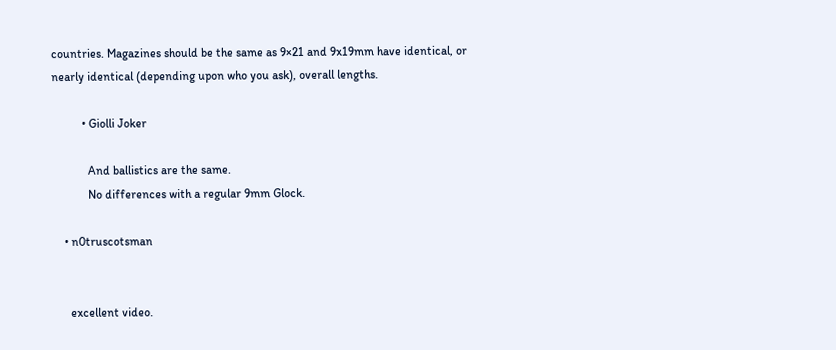countries. Magazines should be the same as 9×21 and 9x19mm have identical, or nearly identical (depending upon who you ask), overall lengths.

          • Giolli Joker

            And ballistics are the same.
            No differences with a regular 9mm Glock.

    • n0truscotsman


      excellent video.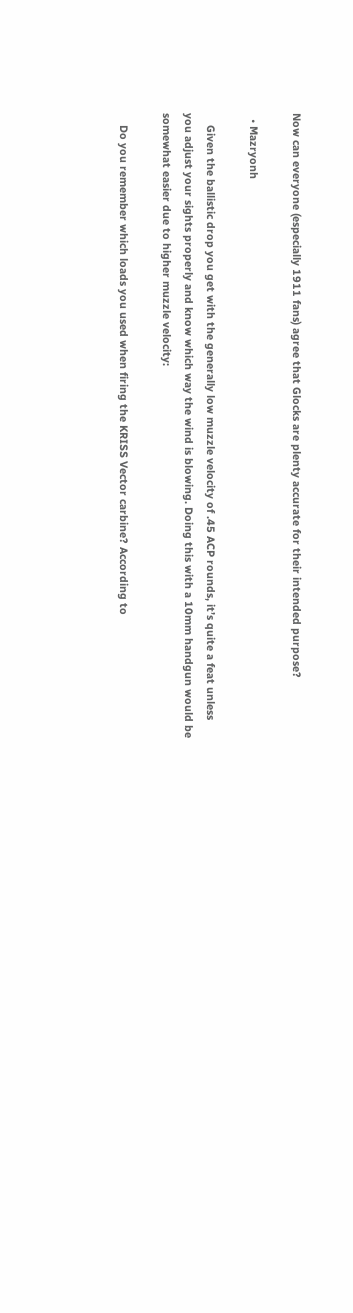Now can everyone (especially 1911 fans) agree that Glocks are plenty accurate for their intended purpose?

  • Mazryonh

    Given the ballistic drop you get with the generally low muzzle velocity of .45 ACP rounds, it’s quite a feat unless you adjust your sights properly and know which way the wind is blowing. Doing this with a 10mm handgun would be somewhat easier due to higher muzzle velocity:

    Do you remember which loads you used when firing the KRISS Vector carbine? According to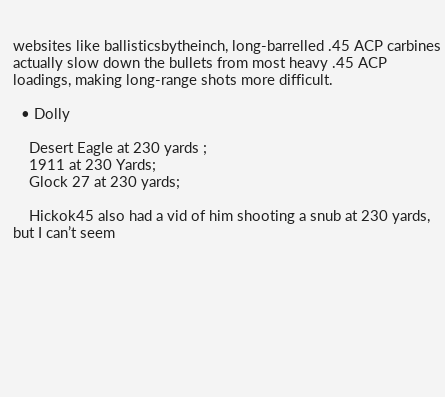websites like ballisticsbytheinch, long-barrelled .45 ACP carbines actually slow down the bullets from most heavy .45 ACP loadings, making long-range shots more difficult.

  • Dolly

    Desert Eagle at 230 yards ;
    1911 at 230 Yards;
    Glock 27 at 230 yards;

    Hickok45 also had a vid of him shooting a snub at 230 yards, but I can’t seem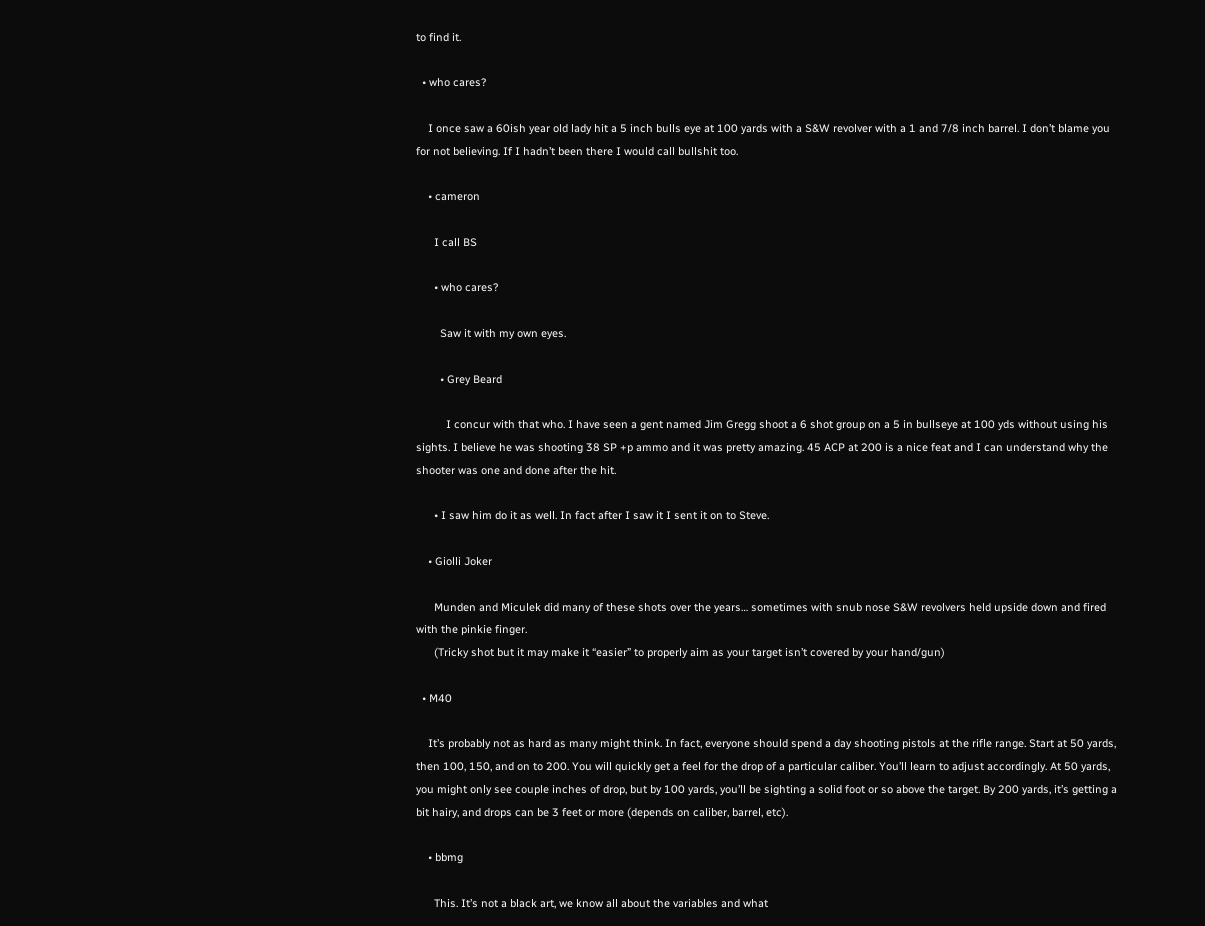to find it.

  • who cares?

    I once saw a 60ish year old lady hit a 5 inch bulls eye at 100 yards with a S&W revolver with a 1 and 7/8 inch barrel. I don’t blame you for not believing. If I hadn’t been there I would call bullshit too.

    • cameron

      I call BS

      • who cares?

        Saw it with my own eyes.

        • Grey Beard

          I concur with that who. I have seen a gent named Jim Gregg shoot a 6 shot group on a 5 in bullseye at 100 yds without using his sights. I believe he was shooting 38 SP +p ammo and it was pretty amazing. 45 ACP at 200 is a nice feat and I can understand why the shooter was one and done after the hit.

      • I saw him do it as well. In fact after I saw it I sent it on to Steve.

    • Giolli Joker

      Munden and Miculek did many of these shots over the years… sometimes with snub nose S&W revolvers held upside down and fired with the pinkie finger.
      (Tricky shot but it may make it “easier” to properly aim as your target isn’t covered by your hand/gun)

  • M40

    It’s probably not as hard as many might think. In fact, everyone should spend a day shooting pistols at the rifle range. Start at 50 yards, then 100, 150, and on to 200. You will quickly get a feel for the drop of a particular caliber. You’ll learn to adjust accordingly. At 50 yards, you might only see couple inches of drop, but by 100 yards, you’ll be sighting a solid foot or so above the target. By 200 yards, it’s getting a bit hairy, and drops can be 3 feet or more (depends on caliber, barrel, etc).

    • bbmg

      This. It’s not a black art, we know all about the variables and what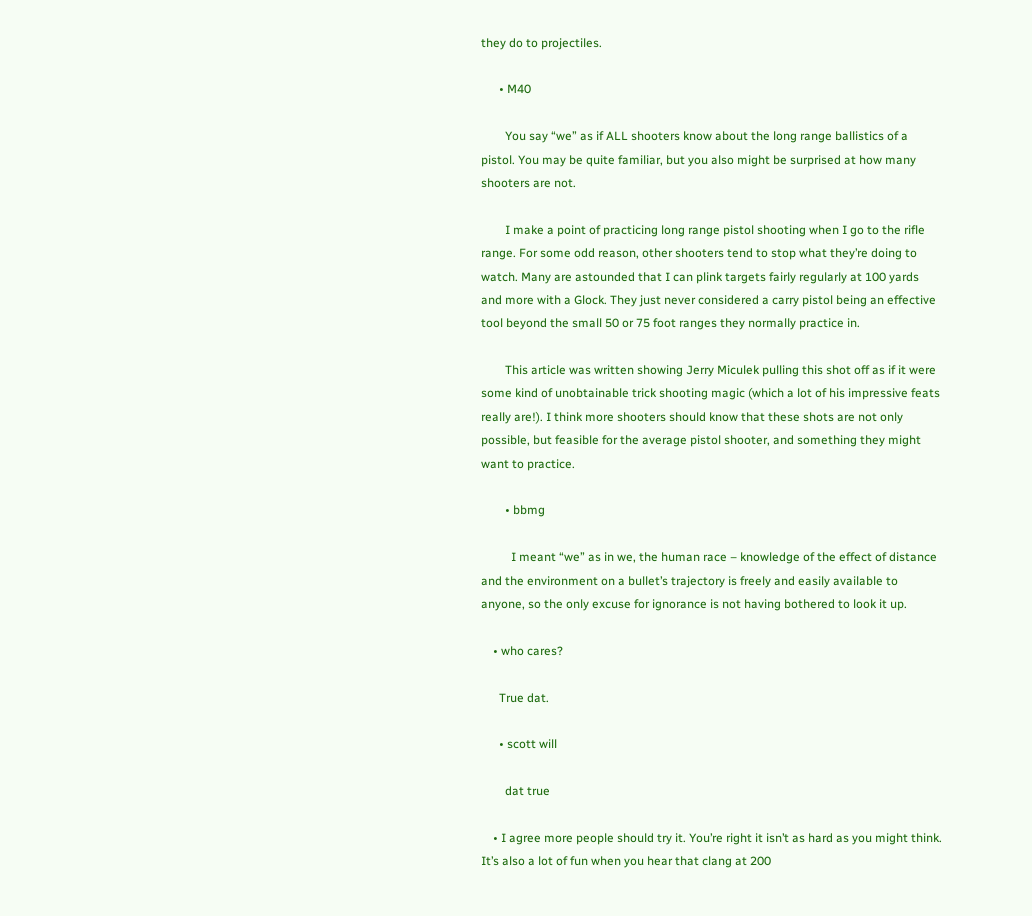they do to projectiles.

      • M40

        You say “we” as if ALL shooters know about the long range ballistics of a pistol. You may be quite familiar, but you also might be surprised at how many shooters are not.

        I make a point of practicing long range pistol shooting when I go to the rifle range. For some odd reason, other shooters tend to stop what they’re doing to watch. Many are astounded that I can plink targets fairly regularly at 100 yards and more with a Glock. They just never considered a carry pistol being an effective tool beyond the small 50 or 75 foot ranges they normally practice in.

        This article was written showing Jerry Miculek pulling this shot off as if it were some kind of unobtainable trick shooting magic (which a lot of his impressive feats really are!). I think more shooters should know that these shots are not only possible, but feasible for the average pistol shooter, and something they might want to practice.

        • bbmg

          I meant “we” as in we, the human race – knowledge of the effect of distance and the environment on a bullet’s trajectory is freely and easily available to anyone, so the only excuse for ignorance is not having bothered to look it up.

    • who cares?

      True dat.

      • scott will

        dat true

    • I agree more people should try it. You’re right it isn’t as hard as you might think. It’s also a lot of fun when you hear that clang at 200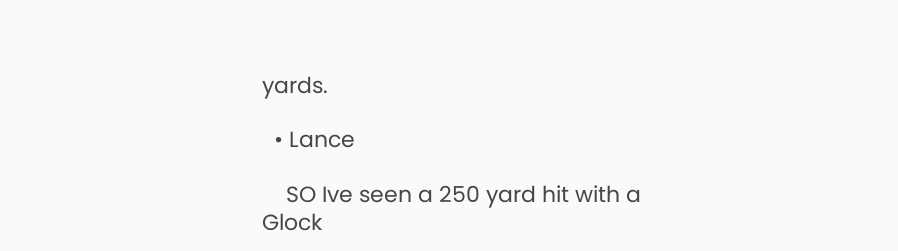yards.

  • Lance

    SO Ive seen a 250 yard hit with a Glock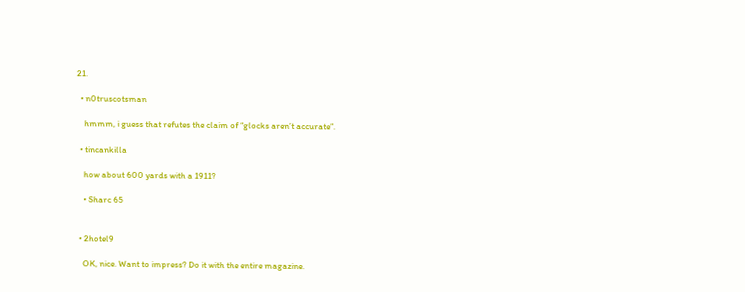21.

  • n0truscotsman

    hmmm, i guess that refutes the claim of “glocks aren’t accurate”.

  • tincankilla

    how about 600 yards with a 1911?

    • Sharc 65


  • 2hotel9

    OK, nice. Want to impress? Do it with the entire magazine.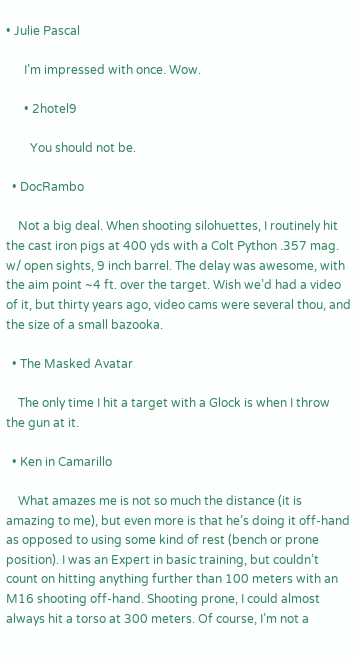• Julie Pascal

      I’m impressed with once. Wow.

      • 2hotel9

        You should not be.

  • DocRambo

    Not a big deal. When shooting silohuettes, I routinely hit the cast iron pigs at 400 yds with a Colt Python .357 mag. w/ open sights, 9 inch barrel. The delay was awesome, with the aim point ~4 ft. over the target. Wish we’d had a video of it, but thirty years ago, video cams were several thou, and the size of a small bazooka.

  • The Masked Avatar

    The only time I hit a target with a Glock is when I throw the gun at it.

  • Ken in Camarillo

    What amazes me is not so much the distance (it is amazing to me), but even more is that he’s doing it off-hand as opposed to using some kind of rest (bench or prone position). I was an Expert in basic training, but couldn’t count on hitting anything further than 100 meters with an M16 shooting off-hand. Shooting prone, I could almost always hit a torso at 300 meters. Of course, I’m not a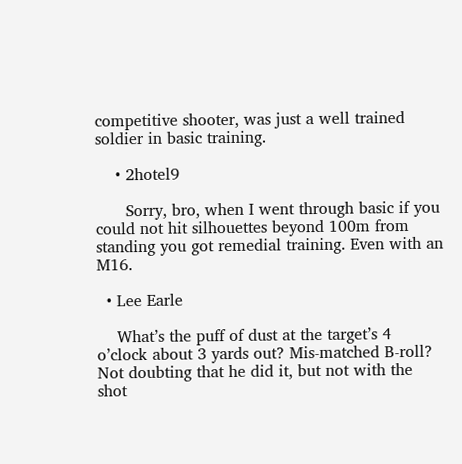competitive shooter, was just a well trained soldier in basic training.

    • 2hotel9

      Sorry, bro, when I went through basic if you could not hit silhouettes beyond 100m from standing you got remedial training. Even with an M16.

  • Lee Earle

    What’s the puff of dust at the target’s 4 o’clock about 3 yards out? Mis-matched B-roll? Not doubting that he did it, but not with the shot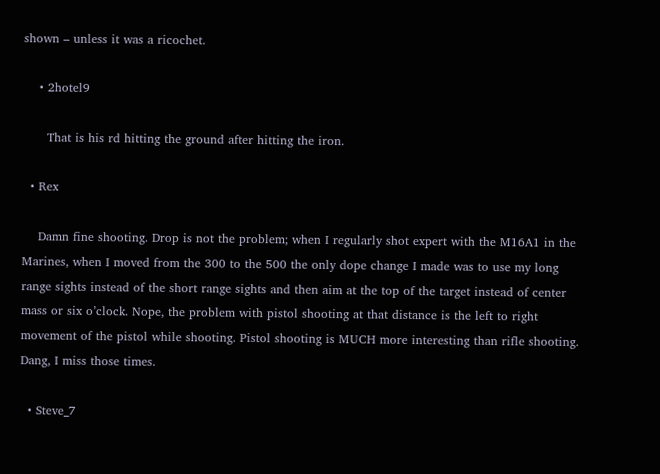shown – unless it was a ricochet.

    • 2hotel9

      That is his rd hitting the ground after hitting the iron.

  • Rex

    Damn fine shooting. Drop is not the problem; when I regularly shot expert with the M16A1 in the Marines, when I moved from the 300 to the 500 the only dope change I made was to use my long range sights instead of the short range sights and then aim at the top of the target instead of center mass or six o’clock. Nope, the problem with pistol shooting at that distance is the left to right movement of the pistol while shooting. Pistol shooting is MUCH more interesting than rifle shooting. Dang, I miss those times.

  • Steve_7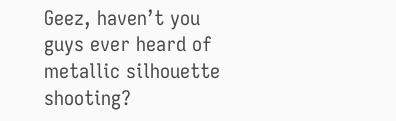Geez, haven’t you guys ever heard of metallic silhouette shooting?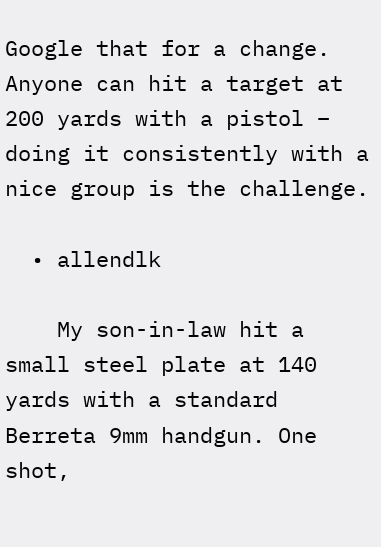Google that for a change. Anyone can hit a target at 200 yards with a pistol – doing it consistently with a nice group is the challenge.

  • allendlk

    My son-in-law hit a small steel plate at 140 yards with a standard Berreta 9mm handgun. One shot,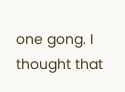one gong. I thought that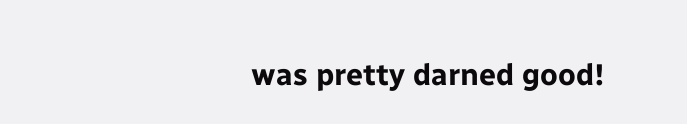was pretty darned good!